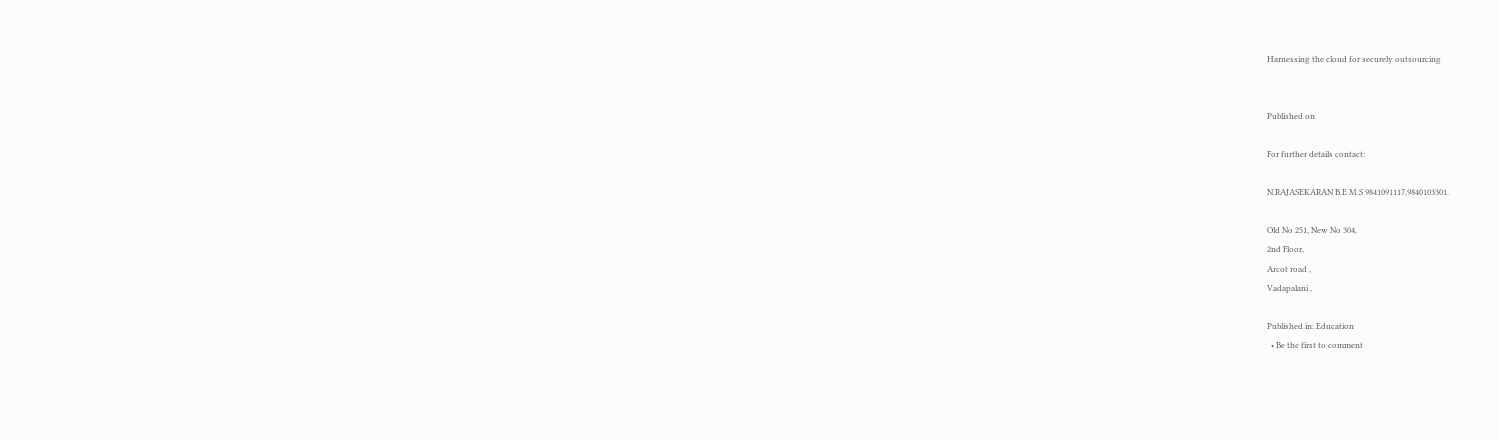Harnessing the cloud for securely outsourcing


Published on

For further details contact:

N.RAJASEKARAN B.E M.S 9841091117,9840103301.

Old No 251, New No 304,
2nd Floor,
Arcot road ,
Vadapalani ,

Published in: Education
  • Be the first to comment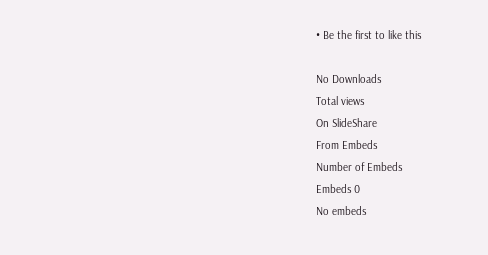• Be the first to like this

No Downloads
Total views
On SlideShare
From Embeds
Number of Embeds
Embeds 0
No embeds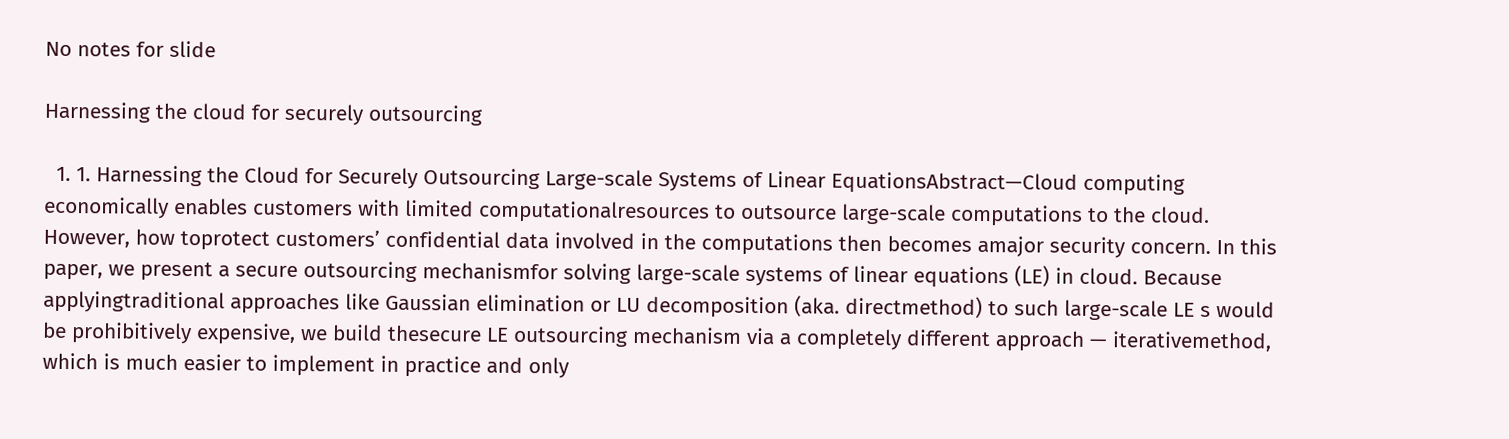No notes for slide

Harnessing the cloud for securely outsourcing

  1. 1. Harnessing the Cloud for Securely Outsourcing Large-scale Systems of Linear EquationsAbstract—Cloud computing economically enables customers with limited computationalresources to outsource large-scale computations to the cloud. However, how toprotect customers’ confidential data involved in the computations then becomes amajor security concern. In this paper, we present a secure outsourcing mechanismfor solving large-scale systems of linear equations (LE) in cloud. Because applyingtraditional approaches like Gaussian elimination or LU decomposition (aka. directmethod) to such large-scale LE s would be prohibitively expensive, we build thesecure LE outsourcing mechanism via a completely different approach — iterativemethod, which is much easier to implement in practice and only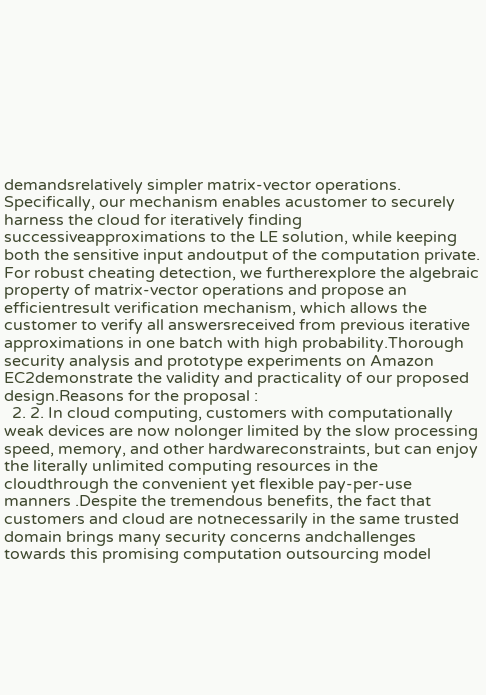demandsrelatively simpler matrix-vector operations. Specifically, our mechanism enables acustomer to securely harness the cloud for iteratively finding successiveapproximations to the LE solution, while keeping both the sensitive input andoutput of the computation private. For robust cheating detection, we furtherexplore the algebraic property of matrix-vector operations and propose an efficientresult verification mechanism, which allows the customer to verify all answersreceived from previous iterative approximations in one batch with high probability.Thorough security analysis and prototype experiments on Amazon EC2demonstrate the validity and practicality of our proposed design.Reasons for the proposal :
  2. 2. In cloud computing, customers with computationally weak devices are now nolonger limited by the slow processing speed, memory, and other hardwareconstraints, but can enjoy the literally unlimited computing resources in the cloudthrough the convenient yet flexible pay-per-use manners .Despite the tremendous benefits, the fact that customers and cloud are notnecessarily in the same trusted domain brings many security concerns andchallenges towards this promising computation outsourcing model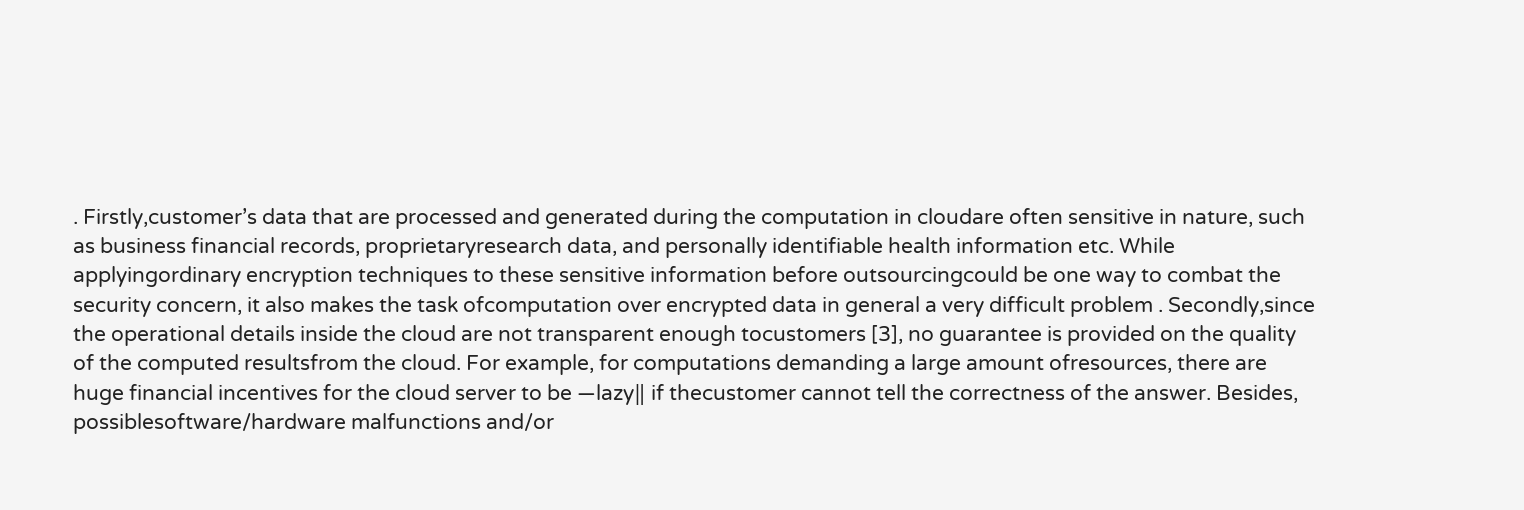. Firstly,customer’s data that are processed and generated during the computation in cloudare often sensitive in nature, such as business financial records, proprietaryresearch data, and personally identifiable health information etc. While applyingordinary encryption techniques to these sensitive information before outsourcingcould be one way to combat the security concern, it also makes the task ofcomputation over encrypted data in general a very difficult problem . Secondly,since the operational details inside the cloud are not transparent enough tocustomers [3], no guarantee is provided on the quality of the computed resultsfrom the cloud. For example, for computations demanding a large amount ofresources, there are huge financial incentives for the cloud server to be ―lazy‖ if thecustomer cannot tell the correctness of the answer. Besides, possiblesoftware/hardware malfunctions and/or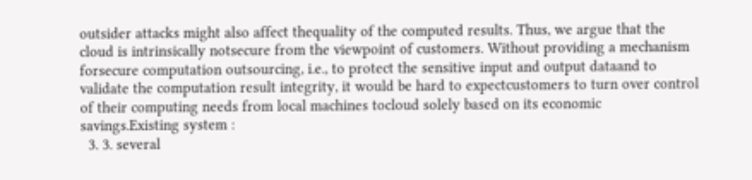outsider attacks might also affect thequality of the computed results. Thus, we argue that the cloud is intrinsically notsecure from the viewpoint of customers. Without providing a mechanism forsecure computation outsourcing, i.e., to protect the sensitive input and output dataand to validate the computation result integrity, it would be hard to expectcustomers to turn over control of their computing needs from local machines tocloud solely based on its economic savings.Existing system :
  3. 3. several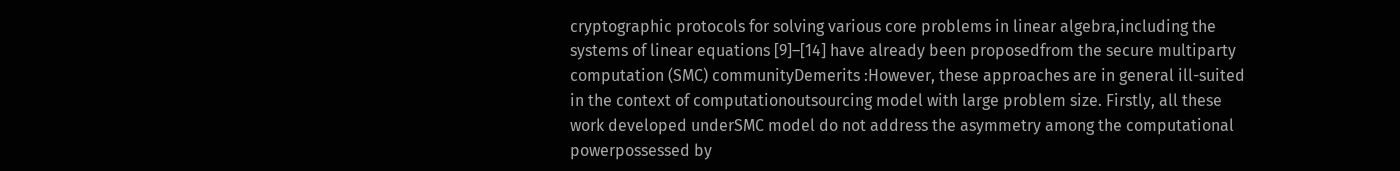cryptographic protocols for solving various core problems in linear algebra,including the systems of linear equations [9]–[14] have already been proposedfrom the secure multiparty computation (SMC) communityDemerits :However, these approaches are in general ill-suited in the context of computationoutsourcing model with large problem size. Firstly, all these work developed underSMC model do not address the asymmetry among the computational powerpossessed by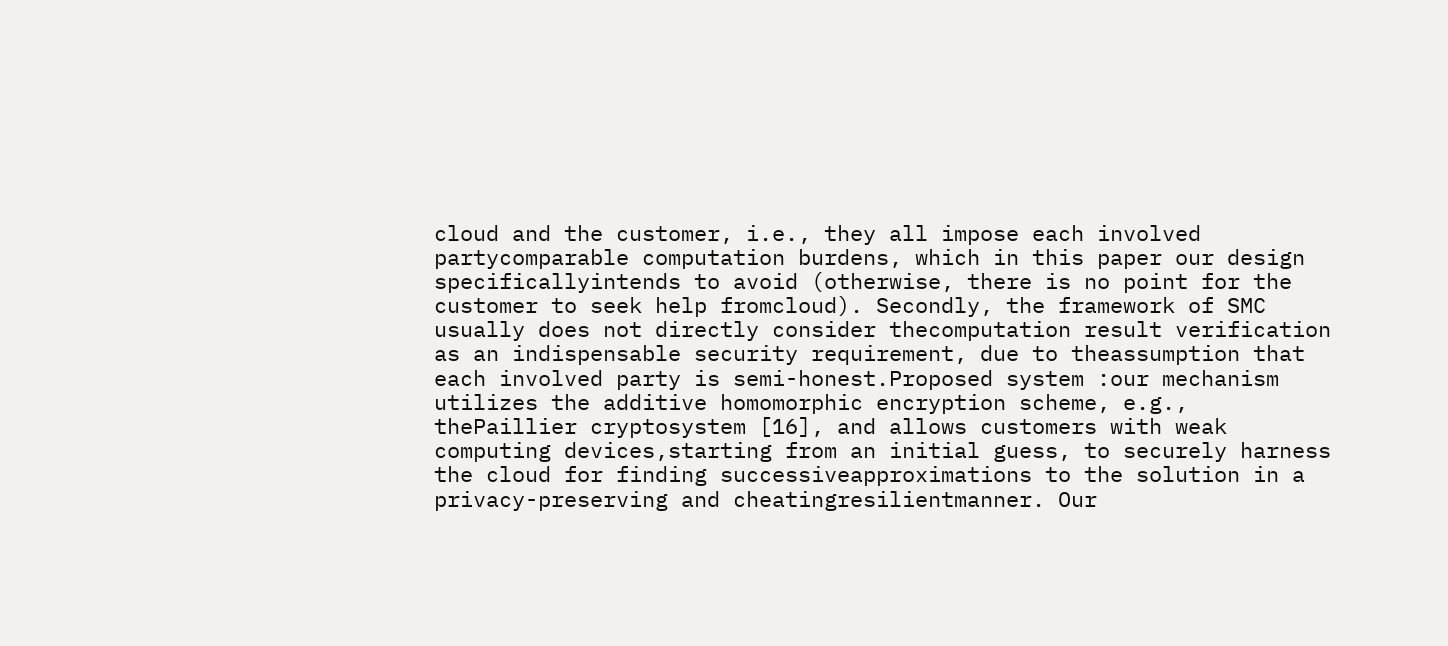cloud and the customer, i.e., they all impose each involved partycomparable computation burdens, which in this paper our design specificallyintends to avoid (otherwise, there is no point for the customer to seek help fromcloud). Secondly, the framework of SMC usually does not directly consider thecomputation result verification as an indispensable security requirement, due to theassumption that each involved party is semi-honest.Proposed system :our mechanism utilizes the additive homomorphic encryption scheme, e.g., thePaillier cryptosystem [16], and allows customers with weak computing devices,starting from an initial guess, to securely harness the cloud for finding successiveapproximations to the solution in a privacy-preserving and cheatingresilientmanner. Our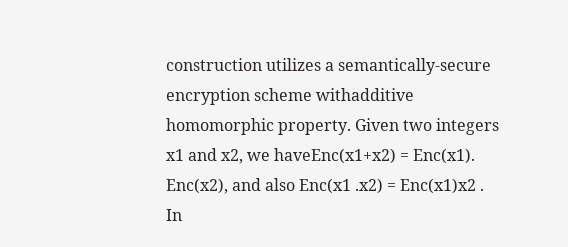construction utilizes a semantically-secure encryption scheme withadditive homomorphic property. Given two integers x1 and x2, we haveEnc(x1+x2) = Enc(x1). Enc(x2), and also Enc(x1 .x2) = Enc(x1)x2 . In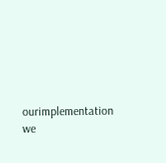ourimplementation we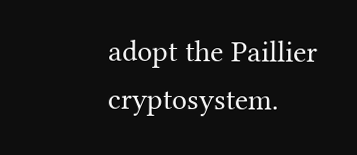adopt the Paillier cryptosystem.